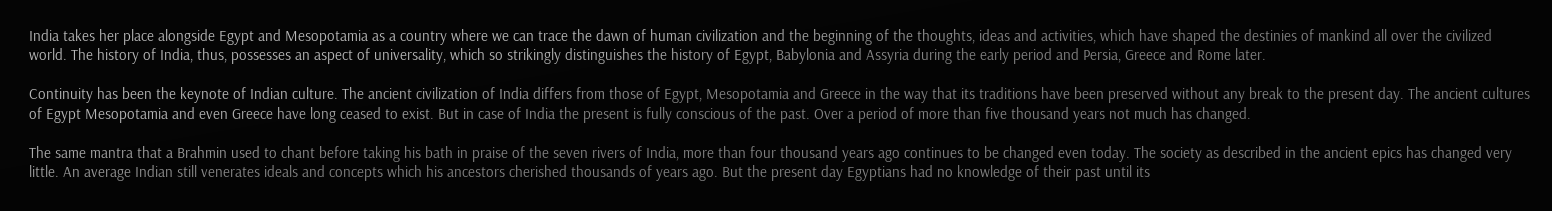India takes her place alongside Egypt and Mesopotamia as a country where we can trace the dawn of human civilization and the beginning of the thoughts, ideas and activities, which have shaped the destinies of mankind all over the civilized world. The history of India, thus, possesses an aspect of universality, which so strikingly distinguishes the history of Egypt, Babylonia and Assyria during the early period and Persia, Greece and Rome later.

Continuity has been the keynote of Indian culture. The ancient civilization of India differs from those of Egypt, Mesopotamia and Greece in the way that its traditions have been preserved without any break to the present day. The ancient cultures of Egypt Mesopotamia and even Greece have long ceased to exist. But in case of India the present is fully conscious of the past. Over a period of more than five thousand years not much has changed.

The same mantra that a Brahmin used to chant before taking his bath in praise of the seven rivers of India, more than four thousand years ago continues to be changed even today. The society as described in the ancient epics has changed very little. An average Indian still venerates ideals and concepts which his ancestors cherished thousands of years ago. But the present day Egyptians had no knowledge of their past until its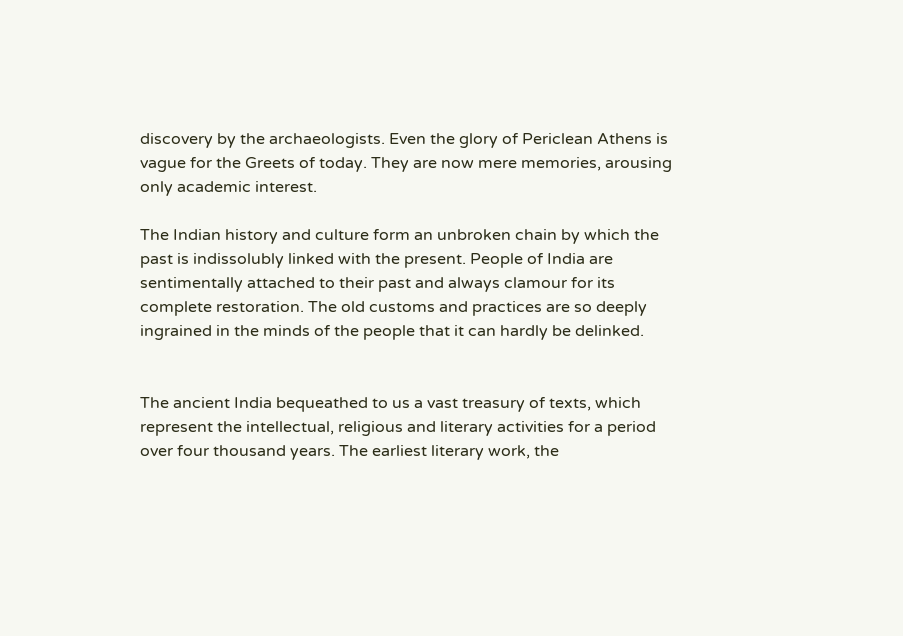discovery by the archaeologists. Even the glory of Periclean Athens is vague for the Greets of today. They are now mere memories, arousing only academic interest.

The Indian history and culture form an unbroken chain by which the past is indissolubly linked with the present. People of India are sentimentally attached to their past and always clamour for its complete restoration. The old customs and practices are so deeply ingrained in the minds of the people that it can hardly be delinked.


The ancient India bequeathed to us a vast treasury of texts, which represent the intellectual, religious and literary activities for a period over four thousand years. The earliest literary work, the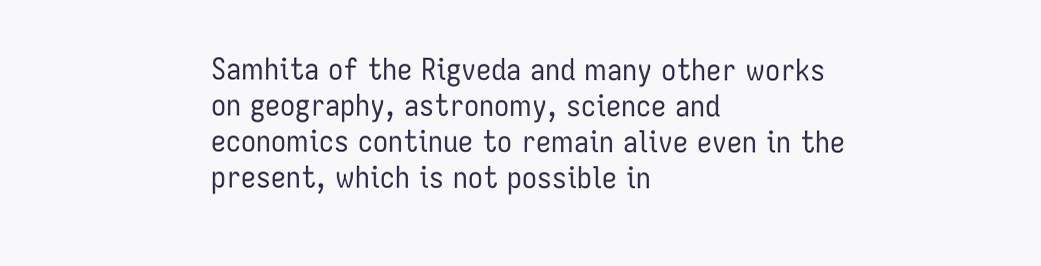Samhita of the Rigveda and many other works on geography, astronomy, science and economics continue to remain alive even in the present, which is not possible in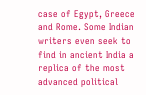case of Egypt, Greece and Rome. Some Indian writers even seek to find in ancient India a replica of the most advanced political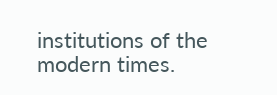institutions of the modern times.